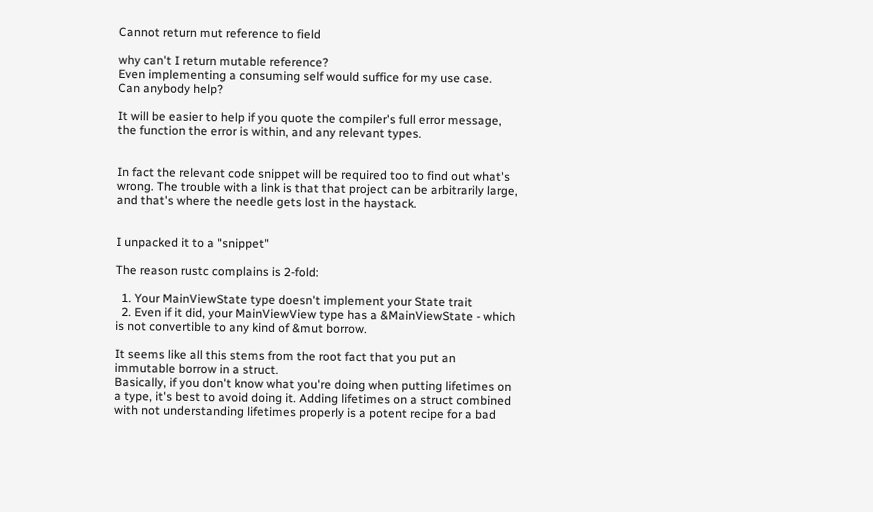Cannot return mut reference to field

why can't I return mutable reference?
Even implementing a consuming self would suffice for my use case.
Can anybody help?

It will be easier to help if you quote the compiler's full error message, the function the error is within, and any relevant types.


In fact the relevant code snippet will be required too to find out what's wrong. The trouble with a link is that that project can be arbitrarily large, and that's where the needle gets lost in the haystack.


I unpacked it to a "snippet"

The reason rustc complains is 2-fold:

  1. Your MainViewState type doesn't implement your State trait
  2. Even if it did, your MainViewView type has a &MainViewState - which is not convertible to any kind of &mut borrow.

It seems like all this stems from the root fact that you put an immutable borrow in a struct.
Basically, if you don't know what you're doing when putting lifetimes on a type, it's best to avoid doing it. Adding lifetimes on a struct combined with not understanding lifetimes properly is a potent recipe for a bad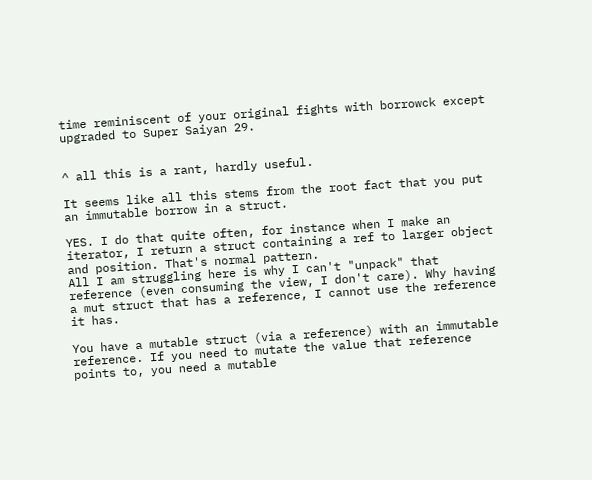time reminiscent of your original fights with borrowck except upgraded to Super Saiyan 29.


^ all this is a rant, hardly useful.

It seems like all this stems from the root fact that you put an immutable borrow in a struct.

YES. I do that quite often, for instance when I make an iterator, I return a struct containing a ref to larger object and position. That's normal pattern.
All I am struggling here is why I can't "unpack" that reference (even consuming the view, I don't care). Why having a mut struct that has a reference, I cannot use the reference it has.

You have a mutable struct (via a reference) with an immutable reference. If you need to mutate the value that reference points to, you need a mutable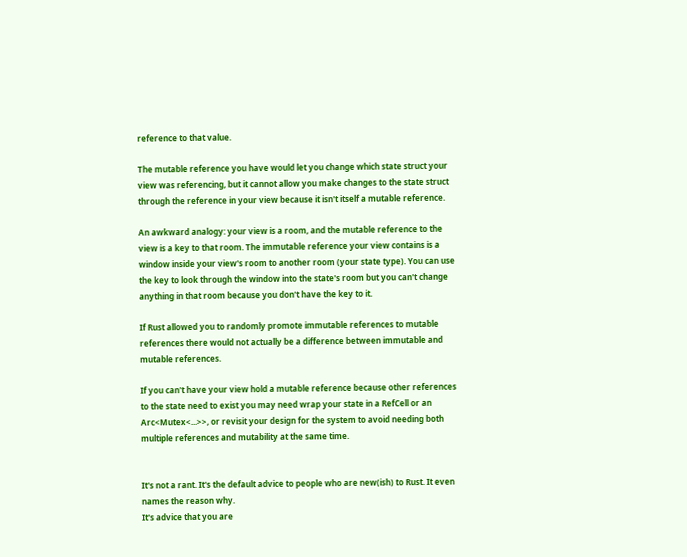reference to that value.

The mutable reference you have would let you change which state struct your view was referencing, but it cannot allow you make changes to the state struct through the reference in your view because it isn't itself a mutable reference.

An awkward analogy: your view is a room, and the mutable reference to the view is a key to that room. The immutable reference your view contains is a window inside your view's room to another room (your state type). You can use the key to look through the window into the state's room but you can't change anything in that room because you don't have the key to it.

If Rust allowed you to randomly promote immutable references to mutable references there would not actually be a difference between immutable and mutable references.

If you can't have your view hold a mutable reference because other references to the state need to exist you may need wrap your state in a RefCell or an Arc<Mutex<...>>, or revisit your design for the system to avoid needing both multiple references and mutability at the same time.


It's not a rant. It's the default advice to people who are new(ish) to Rust. It even names the reason why.
It's advice that you are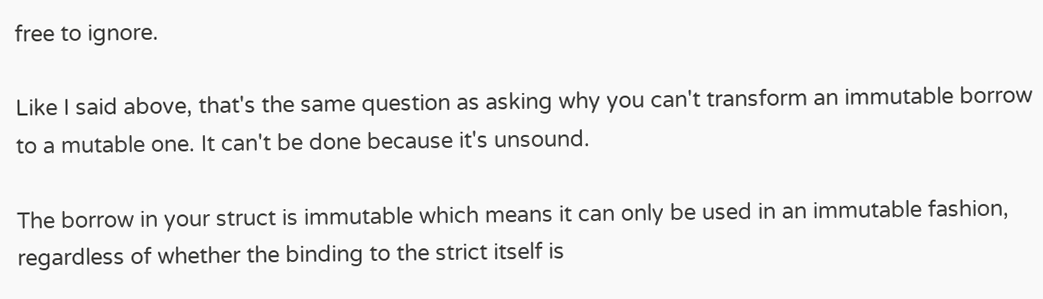free to ignore.

Like I said above, that's the same question as asking why you can't transform an immutable borrow to a mutable one. It can't be done because it's unsound.

The borrow in your struct is immutable which means it can only be used in an immutable fashion, regardless of whether the binding to the strict itself is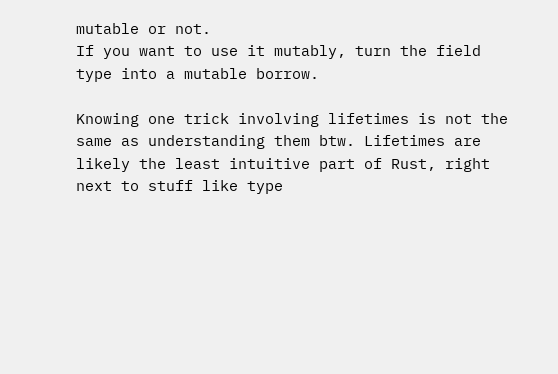mutable or not.
If you want to use it mutably, turn the field type into a mutable borrow.

Knowing one trick involving lifetimes is not the same as understanding them btw. Lifetimes are likely the least intuitive part of Rust, right next to stuff like type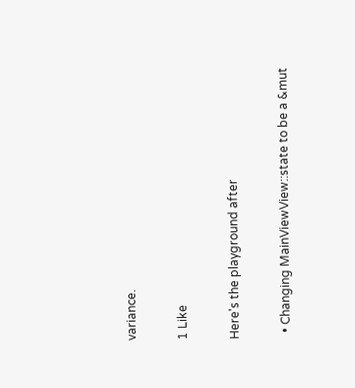variance.

1 Like

Here's the playground after

  • Changing MainViewView::state to be a &mut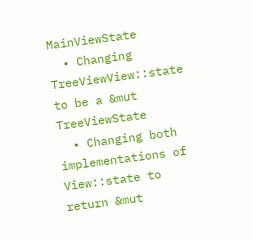MainViewState
  • Changing TreeViewView::state to be a &mut TreeViewState
  • Changing both implementations of View::state to return &mut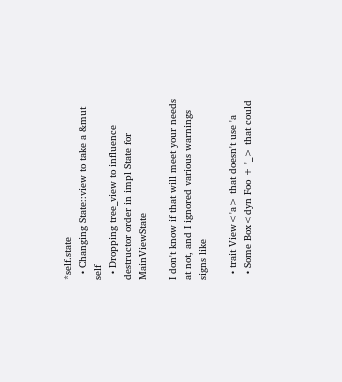*self.state
  • Changing State::view to take a &mut self
  • Dropping tree_view to influence destructor order in impl State for MainViewState

I don't know if that will meet your needs at not, and I ignored various warnings signs like

  • trait View<'a> that doesn't use 'a
  • Some Box<dyn Foo + '_> that could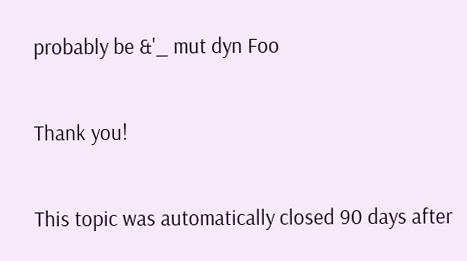probably be &'_ mut dyn Foo

Thank you!

This topic was automatically closed 90 days after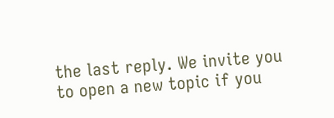the last reply. We invite you to open a new topic if you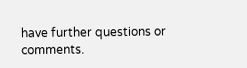have further questions or comments.